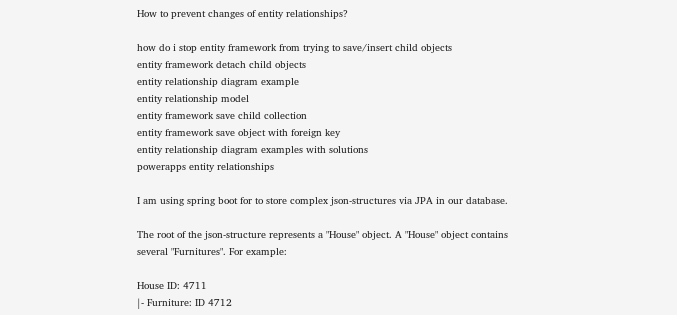How to prevent changes of entity relationships?

how do i stop entity framework from trying to save/insert child objects
entity framework detach child objects
entity relationship diagram example
entity relationship model
entity framework save child collection
entity framework save object with foreign key
entity relationship diagram examples with solutions
powerapps entity relationships

I am using spring boot for to store complex json-structures via JPA in our database.

The root of the json-structure represents a "House" object. A "House" object contains several "Furnitures". For example:

House ID: 4711
|- Furniture: ID 4712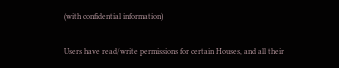(with confidential information)

Users have read/write permissions for certain Houses, and all their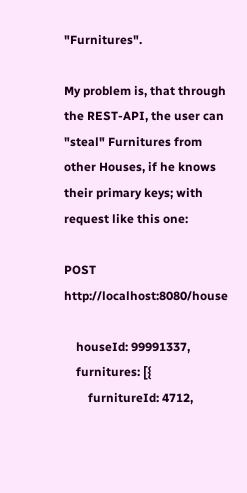"Furnitures".

My problem is, that through the REST-API, the user can "steal" Furnitures from other Houses, if he knows their primary keys; with request like this one:

POST http://localhost:8080/house

    houseId: 99991337,
    furnitures: [{
        furnitureId: 4712,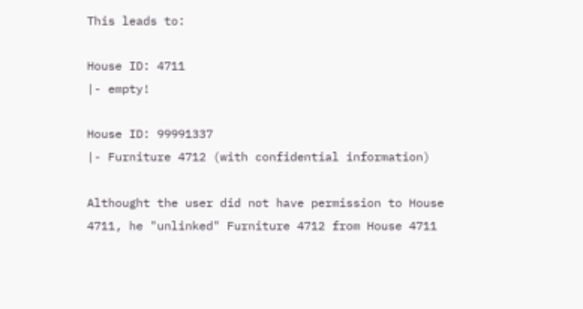This leads to:

House ID: 4711
|- empty!

House ID: 99991337
|- Furniture 4712 (with confidential information)

Althought the user did not have permission to House 4711, he "unlinked" Furniture 4712 from House 4711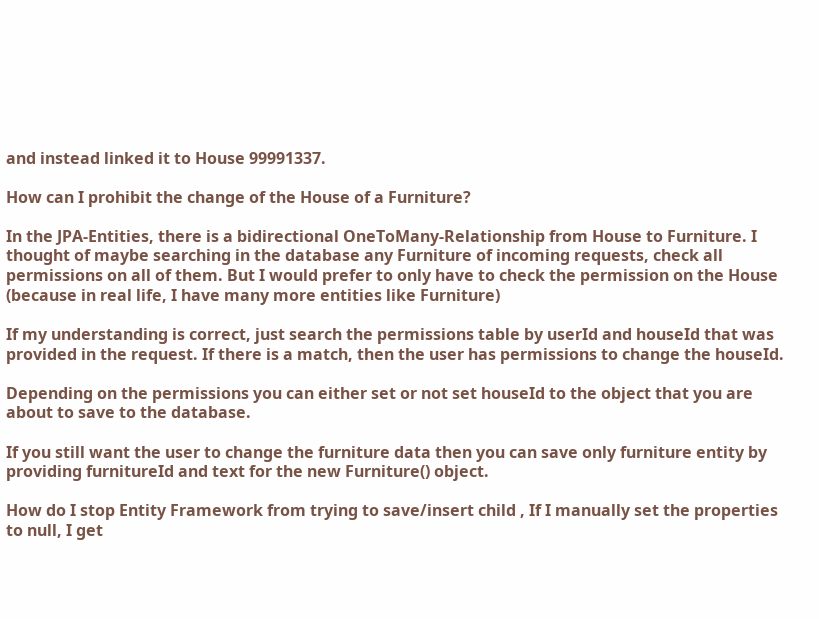and instead linked it to House 99991337.

How can I prohibit the change of the House of a Furniture?

In the JPA-Entities, there is a bidirectional OneToMany-Relationship from House to Furniture. I thought of maybe searching in the database any Furniture of incoming requests, check all permissions on all of them. But I would prefer to only have to check the permission on the House (because in real life, I have many more entities like Furniture)

If my understanding is correct, just search the permissions table by userId and houseId that was provided in the request. If there is a match, then the user has permissions to change the houseId.

Depending on the permissions you can either set or not set houseId to the object that you are about to save to the database.

If you still want the user to change the furniture data then you can save only furniture entity by providing furnitureId and text for the new Furniture() object.

How do I stop Entity Framework from trying to save/insert child , If I manually set the properties to null, I get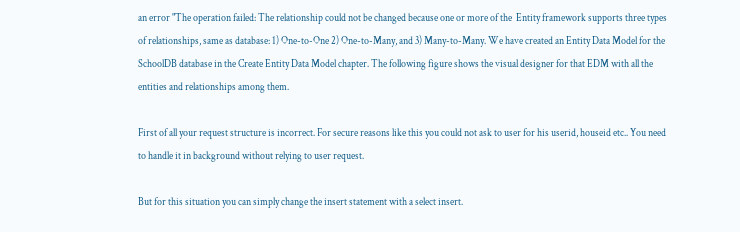an error "The operation failed: The relationship could not be changed because one or more of the  Entity framework supports three types of relationships, same as database: 1) One-to-One 2) One-to-Many, and 3) Many-to-Many. We have created an Entity Data Model for the SchoolDB database in the Create Entity Data Model chapter. The following figure shows the visual designer for that EDM with all the entities and relationships among them.

First of all your request structure is incorrect. For secure reasons like this you could not ask to user for his userid, houseid etc.. You need to handle it in background without relying to user request.

But for this situation you can simply change the insert statement with a select insert.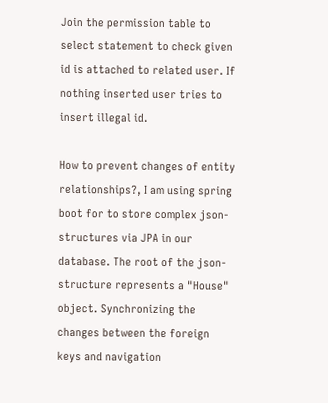Join the permission table to select statement to check given id is attached to related user. If nothing inserted user tries to insert illegal id.

How to prevent changes of entity relationships?, I am using spring boot for to store complex json-structures via JPA in our database. The root of the json-structure represents a "House" object. Synchronizing the changes between the foreign keys and navigation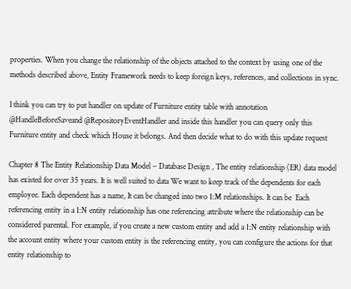properties. When you change the relationship of the objects attached to the context by using one of the methods described above, Entity Framework needs to keep foreign keys, references, and collections in sync.

I think you can try to put handler on update of Furniture entity table with annotation @HandleBeforeSaveand @RepositoryEventHandler and inside this handler you can query only this Furniture entity and check which House it belongs. And then decide what to do with this update request

Chapter 8 The Entity Relationship Data Model – Database Design , The entity relationship (ER) data model has existed for over 35 years. It is well suited to data We want to keep track of the dependents for each employee. Each dependent has a name, It can be changed into two 1:M relationships. It can be  Each referencing entity in a 1:N entity relationship has one referencing attribute where the relationship can be considered parental. For example, if you create a new custom entity and add a 1:N entity relationship with the account entity where your custom entity is the referencing entity, you can configure the actions for that entity relationship to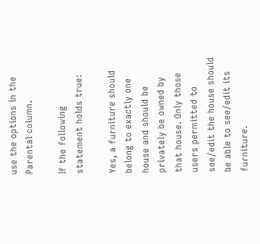use the options in the Parental column.

If the following statement holds true:

Yes, a furniture should belong to exactly one house and should be privately be owned by that house. Only those users permitted to see/edit the house should be able to see/edit its furniture.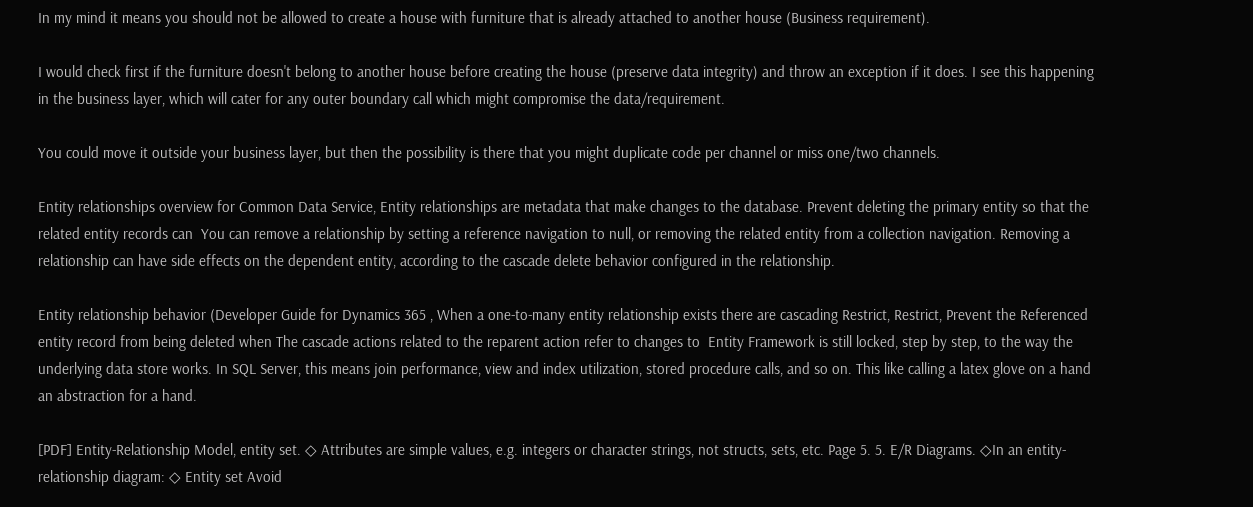In my mind it means you should not be allowed to create a house with furniture that is already attached to another house (Business requirement).

I would check first if the furniture doesn't belong to another house before creating the house (preserve data integrity) and throw an exception if it does. I see this happening in the business layer, which will cater for any outer boundary call which might compromise the data/requirement.

You could move it outside your business layer, but then the possibility is there that you might duplicate code per channel or miss one/two channels.

Entity relationships overview for Common Data Service, Entity relationships are metadata that make changes to the database. Prevent deleting the primary entity so that the related entity records can  You can remove a relationship by setting a reference navigation to null, or removing the related entity from a collection navigation. Removing a relationship can have side effects on the dependent entity, according to the cascade delete behavior configured in the relationship.

Entity relationship behavior (Developer Guide for Dynamics 365 , When a one-to-many entity relationship exists there are cascading Restrict, Restrict, Prevent the Referenced entity record from being deleted when The cascade actions related to the reparent action refer to changes to  Entity Framework is still locked, step by step, to the way the underlying data store works. In SQL Server, this means join performance, view and index utilization, stored procedure calls, and so on. This like calling a latex glove on a hand an abstraction for a hand.

[PDF] Entity-Relationship Model, entity set. ◇ Attributes are simple values, e.g. integers or character strings, not structs, sets, etc. Page 5. 5. E/R Diagrams. ◇In an entity-relationship diagram: ◇ Entity set Avoid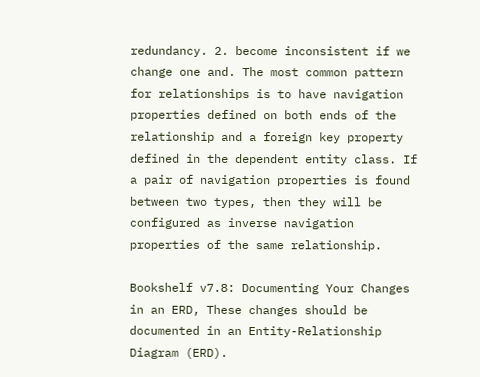redundancy. 2. become inconsistent if we change one and. The most common pattern for relationships is to have navigation properties defined on both ends of the relationship and a foreign key property defined in the dependent entity class. If a pair of navigation properties is found between two types, then they will be configured as inverse navigation properties of the same relationship.

Bookshelf v7.8: Documenting Your Changes in an ERD, These changes should be documented in an Entity-Relationship Diagram (ERD).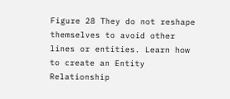Figure 28 They do not reshape themselves to avoid other lines or entities. Learn how to create an Entity Relationship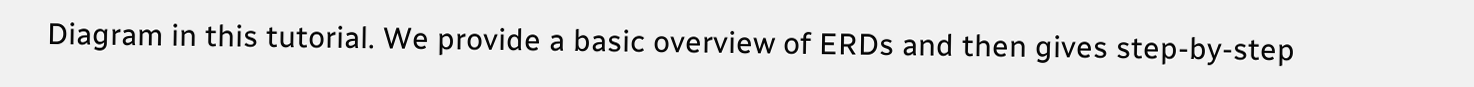Diagram in this tutorial. We provide a basic overview of ERDs and then gives step-by-step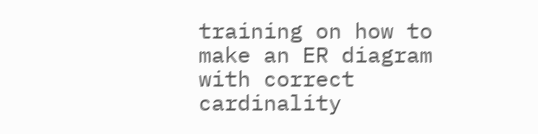training on how to make an ER diagram with correct cardinality